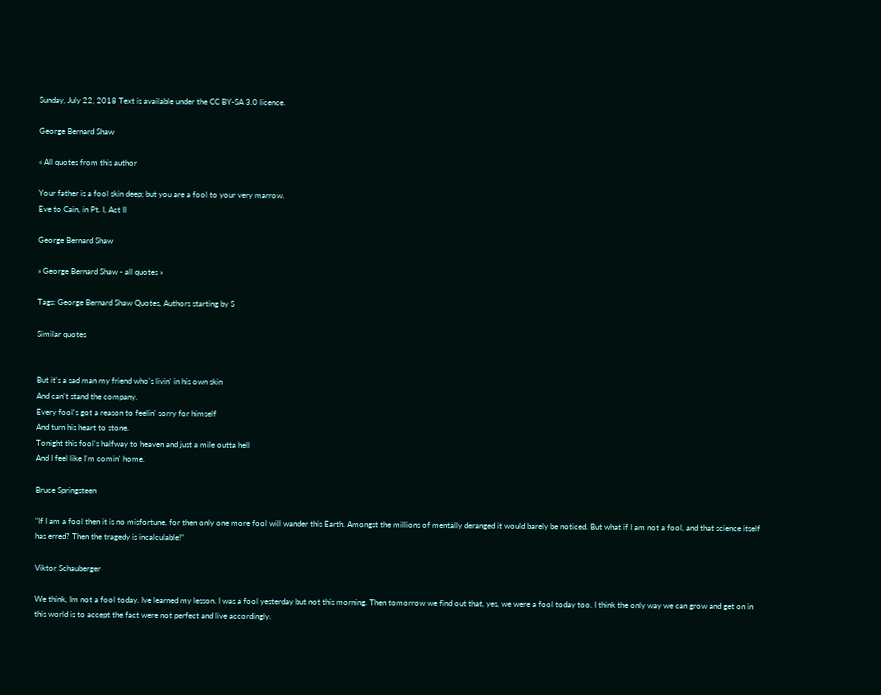Sunday, July 22, 2018 Text is available under the CC BY-SA 3.0 licence.

George Bernard Shaw

« All quotes from this author

Your father is a fool skin deep; but you are a fool to your very marrow.
Eve to Cain, in Pt. I, Act II

George Bernard Shaw

» George Bernard Shaw - all quotes »

Tags: George Bernard Shaw Quotes, Authors starting by S

Similar quotes


But it's a sad man my friend who's livin' in his own skin
And can't stand the company.
Every fool's got a reason to feelin' sorry for himself
And turn his heart to stone.
Tonight this fool's halfway to heaven and just a mile outta hell
And I feel like I'm comin' home.

Bruce Springsteen

"If I am a fool then it is no misfortune, for then only one more fool will wander this Earth. Amongst the millions of mentally deranged it would barely be noticed. But what if I am not a fool, and that science itself has erred? Then the tragedy is incalculable!"

Viktor Schauberger

We think, Im not a fool today. Ive learned my lesson. I was a fool yesterday but not this morning. Then tomorrow we find out that, yes, we were a fool today too. I think the only way we can grow and get on in this world is to accept the fact were not perfect and live accordingly.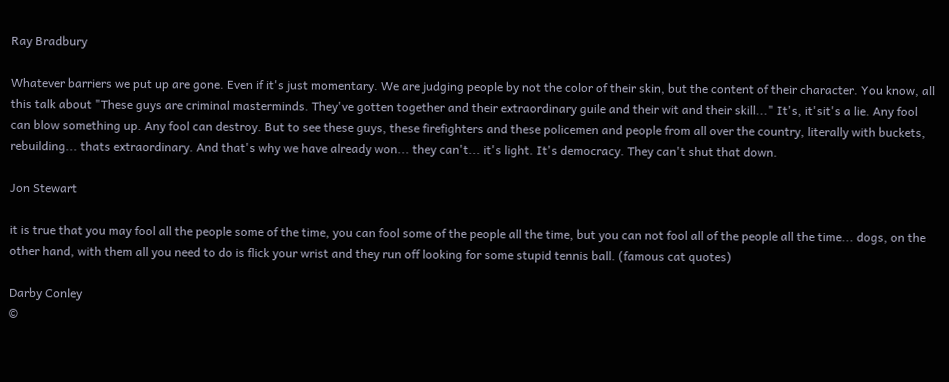Ray Bradbury

Whatever barriers we put up are gone. Even if it's just momentary. We are judging people by not the color of their skin, but the content of their character. You know, all this talk about "These guys are criminal masterminds. They've gotten together and their extraordinary guile and their wit and their skill..." It's, it'sit's a lie. Any fool can blow something up. Any fool can destroy. But to see these guys, these firefighters and these policemen and people from all over the country, literally with buckets, rebuilding... thats extraordinary. And that's why we have already won... they can't... it's light. It's democracy. They can't shut that down.

Jon Stewart

it is true that you may fool all the people some of the time, you can fool some of the people all the time, but you can not fool all of the people all the time... dogs, on the other hand, with them all you need to do is flick your wrist and they run off looking for some stupid tennis ball. (famous cat quotes)

Darby Conley
©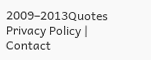2009–2013Quotes Privacy Policy | Contact